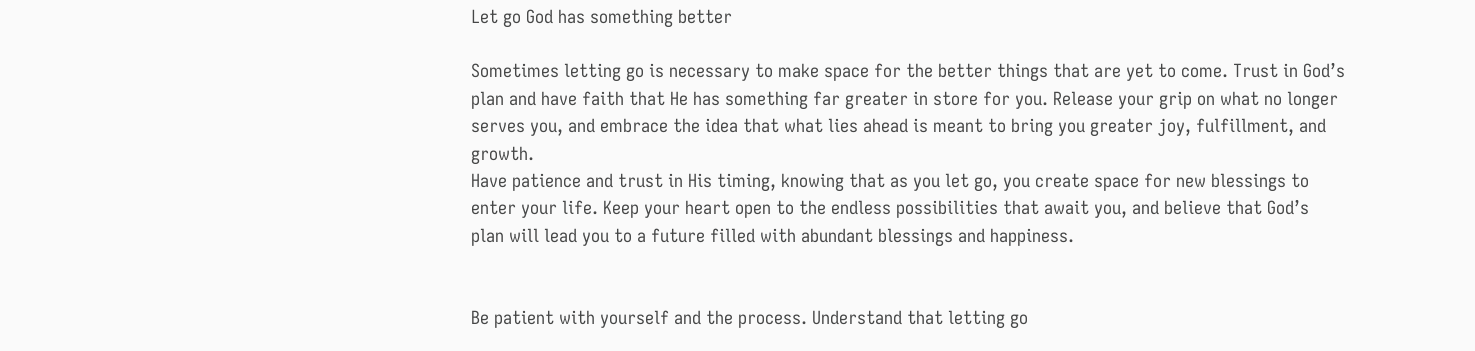Let go God has something better

Sometimes letting go is necessary to make space for the better things that are yet to come. Trust in God’s plan and have faith that He has something far greater in store for you. Release your grip on what no longer serves you, and embrace the idea that what lies ahead is meant to bring you greater joy, fulfillment, and growth.
Have patience and trust in His timing, knowing that as you let go, you create space for new blessings to enter your life. Keep your heart open to the endless possibilities that await you, and believe that God’s plan will lead you to a future filled with abundant blessings and happiness.


Be patient with yourself and the process. Understand that letting go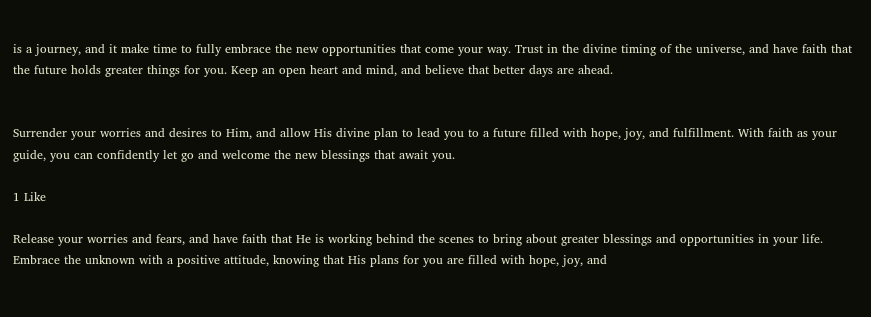is a journey, and it make time to fully embrace the new opportunities that come your way. Trust in the divine timing of the universe, and have faith that the future holds greater things for you. Keep an open heart and mind, and believe that better days are ahead.


Surrender your worries and desires to Him, and allow His divine plan to lead you to a future filled with hope, joy, and fulfillment. With faith as your guide, you can confidently let go and welcome the new blessings that await you.

1 Like

Release your worries and fears, and have faith that He is working behind the scenes to bring about greater blessings and opportunities in your life. Embrace the unknown with a positive attitude, knowing that His plans for you are filled with hope, joy, and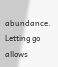abundance. Letting go allows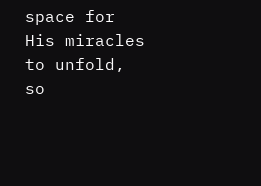space for His miracles to unfold, so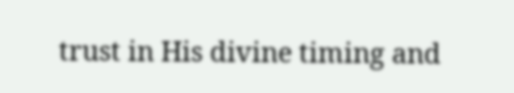trust in His divine timing and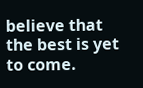believe that the best is yet to come.